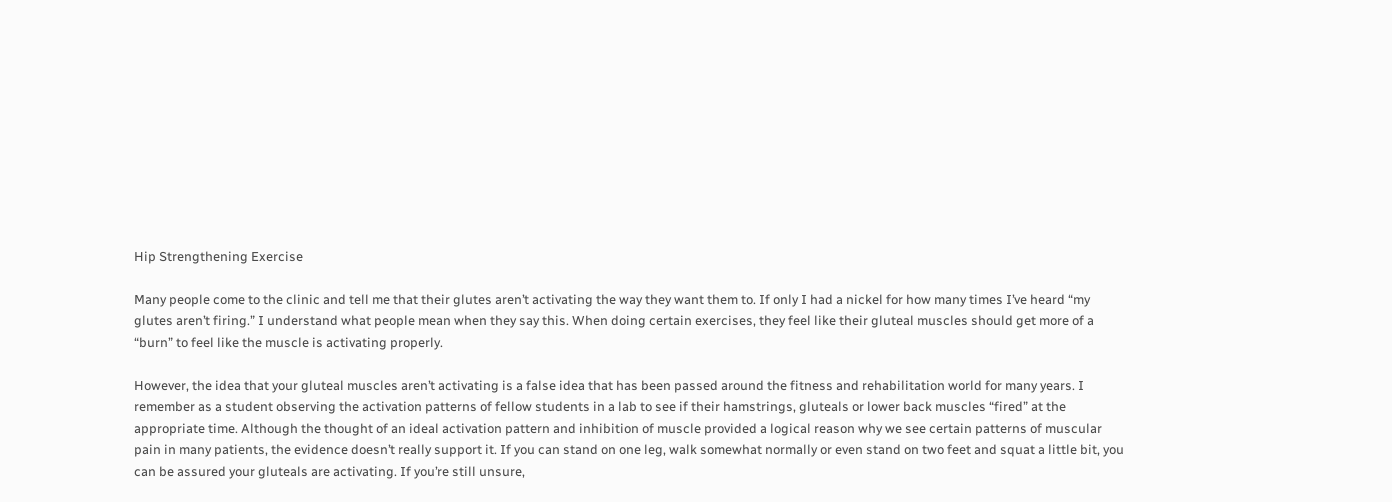Hip Strengthening Exercise

Many people come to the clinic and tell me that their glutes aren’t activating the way they want them to. If only I had a nickel for how many times I’ve heard “my glutes aren’t firing.” I understand what people mean when they say this. When doing certain exercises, they feel like their gluteal muscles should get more of a “burn” to feel like the muscle is activating properly.

However, the idea that your gluteal muscles aren’t activating is a false idea that has been passed around the fitness and rehabilitation world for many years. I remember as a student observing the activation patterns of fellow students in a lab to see if their hamstrings, gluteals or lower back muscles “fired” at the appropriate time. Although the thought of an ideal activation pattern and inhibition of muscle provided a logical reason why we see certain patterns of muscular pain in many patients, the evidence doesn’t really support it. If you can stand on one leg, walk somewhat normally or even stand on two feet and squat a little bit, you can be assured your gluteals are activating. If you’re still unsure,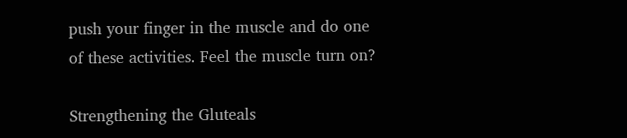push your finger in the muscle and do one of these activities. Feel the muscle turn on?

Strengthening the Gluteals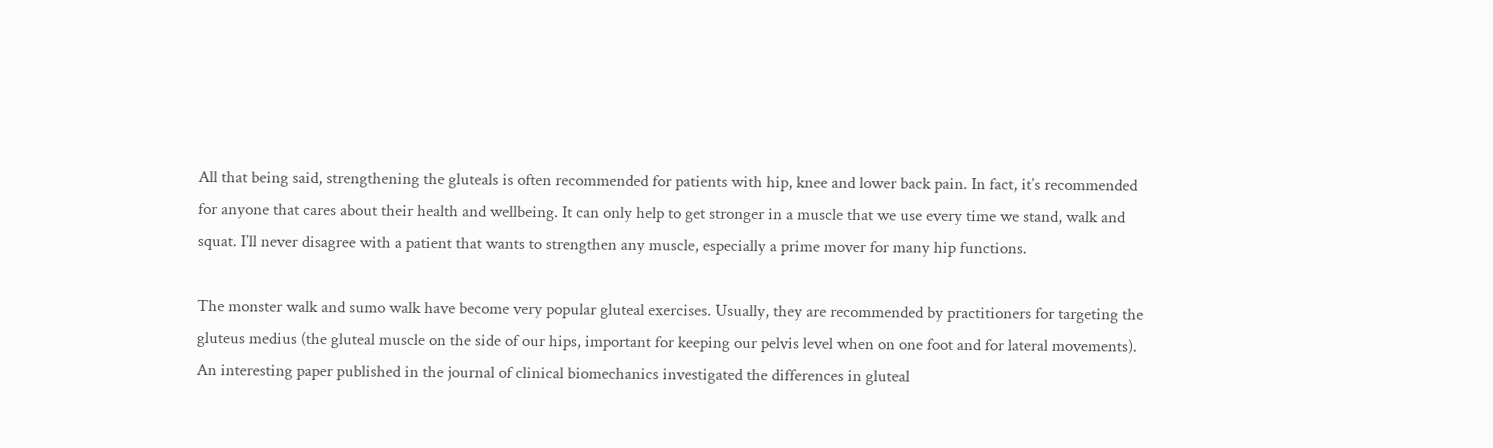All that being said, strengthening the gluteals is often recommended for patients with hip, knee and lower back pain. In fact, it’s recommended for anyone that cares about their health and wellbeing. It can only help to get stronger in a muscle that we use every time we stand, walk and squat. I’ll never disagree with a patient that wants to strengthen any muscle, especially a prime mover for many hip functions.

The monster walk and sumo walk have become very popular gluteal exercises. Usually, they are recommended by practitioners for targeting the gluteus medius (the gluteal muscle on the side of our hips, important for keeping our pelvis level when on one foot and for lateral movements). An interesting paper published in the journal of clinical biomechanics investigated the differences in gluteal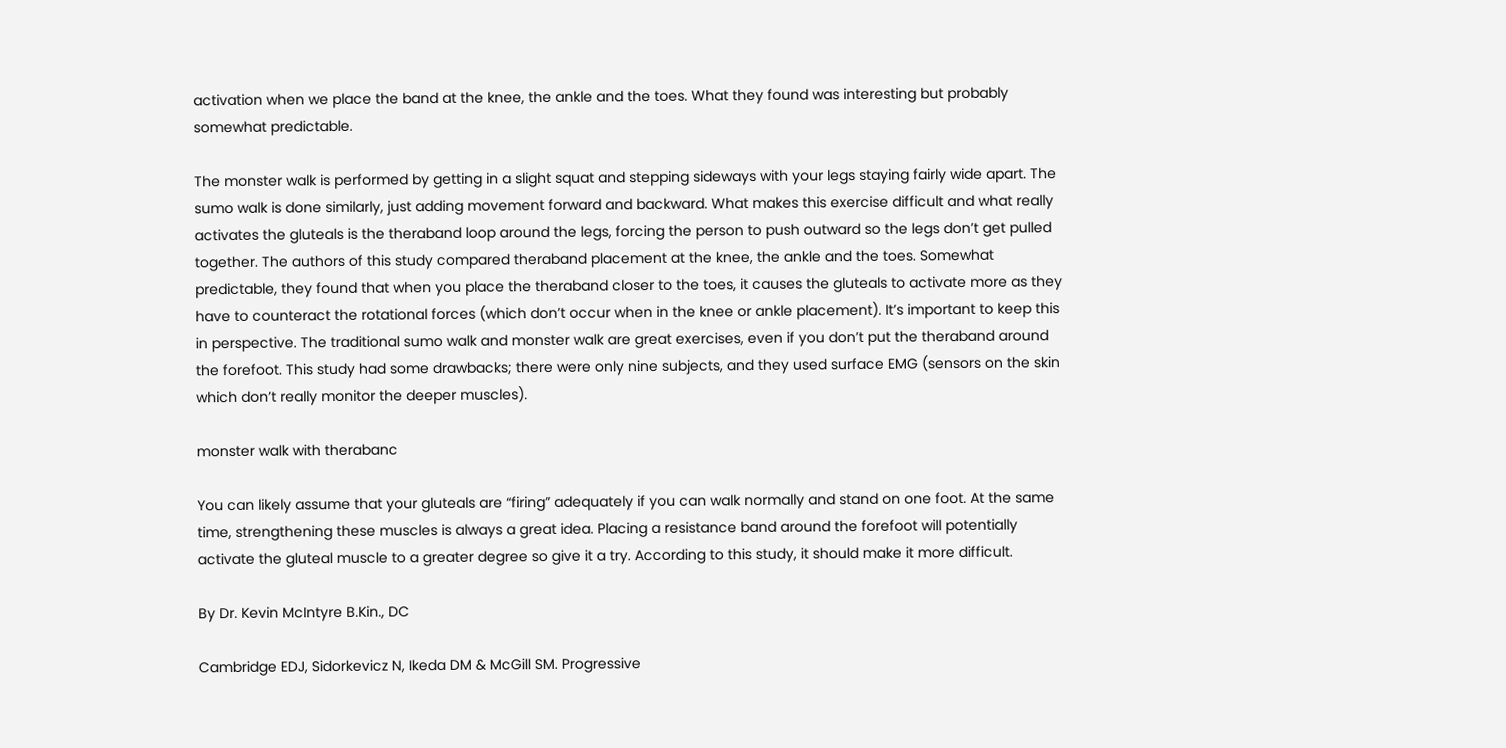activation when we place the band at the knee, the ankle and the toes. What they found was interesting but probably somewhat predictable.

The monster walk is performed by getting in a slight squat and stepping sideways with your legs staying fairly wide apart. The sumo walk is done similarly, just adding movement forward and backward. What makes this exercise difficult and what really activates the gluteals is the theraband loop around the legs, forcing the person to push outward so the legs don’t get pulled together. The authors of this study compared theraband placement at the knee, the ankle and the toes. Somewhat predictable, they found that when you place the theraband closer to the toes, it causes the gluteals to activate more as they have to counteract the rotational forces (which don’t occur when in the knee or ankle placement). It’s important to keep this in perspective. The traditional sumo walk and monster walk are great exercises, even if you don’t put the theraband around the forefoot. This study had some drawbacks; there were only nine subjects, and they used surface EMG (sensors on the skin which don’t really monitor the deeper muscles).

monster walk with therabanc

You can likely assume that your gluteals are “firing” adequately if you can walk normally and stand on one foot. At the same time, strengthening these muscles is always a great idea. Placing a resistance band around the forefoot will potentially activate the gluteal muscle to a greater degree so give it a try. According to this study, it should make it more difficult.

By Dr. Kevin McIntyre B.Kin., DC

Cambridge EDJ, Sidorkevicz N, Ikeda DM & McGill SM. Progressive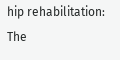hip rehabilitation: The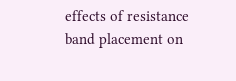effects of resistance band placement on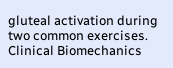gluteal activation during two common exercises. Clinical Biomechanics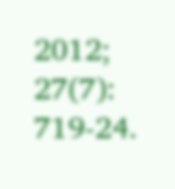2012; 27(7): 719-24.